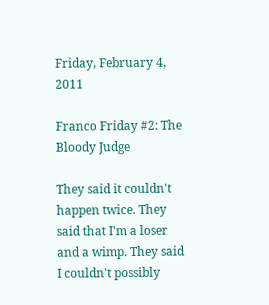Friday, February 4, 2011

Franco Friday #2: The Bloody Judge

They said it couldn't happen twice. They said that I'm a loser and a wimp. They said I couldn't possibly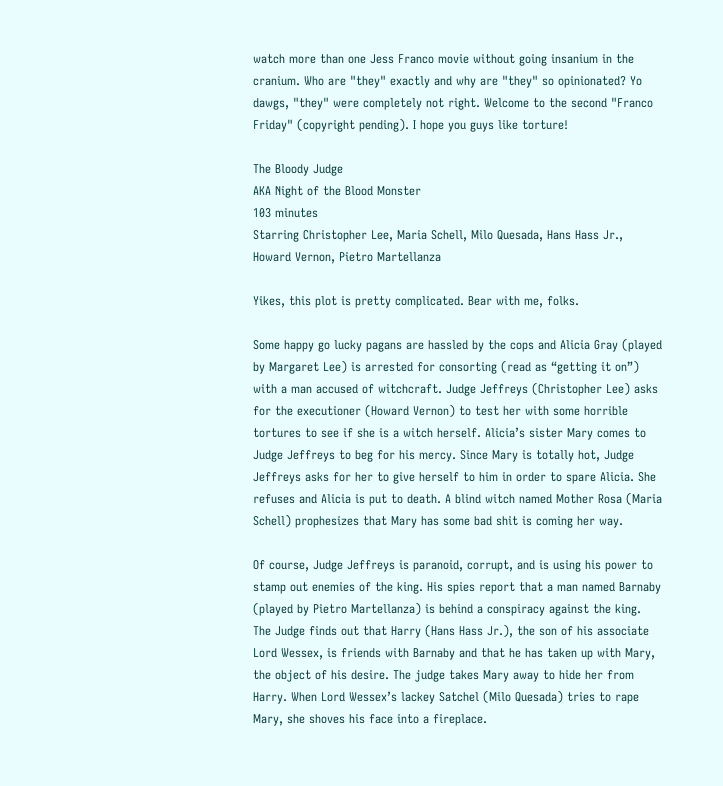watch more than one Jess Franco movie without going insanium in the cranium. Who are "they" exactly and why are "they" so opinionated? Yo dawgs, "they" were completely not right. Welcome to the second "Franco Friday" (copyright pending). I hope you guys like torture!

The Bloody Judge
AKA Night of the Blood Monster
103 minutes
Starring Christopher Lee, Maria Schell, Milo Quesada, Hans Hass Jr., Howard Vernon, Pietro Martellanza

Yikes, this plot is pretty complicated. Bear with me, folks.

Some happy go lucky pagans are hassled by the cops and Alicia Gray (played by Margaret Lee) is arrested for consorting (read as “getting it on”) with a man accused of witchcraft. Judge Jeffreys (Christopher Lee) asks for the executioner (Howard Vernon) to test her with some horrible tortures to see if she is a witch herself. Alicia’s sister Mary comes to Judge Jeffreys to beg for his mercy. Since Mary is totally hot, Judge Jeffreys asks for her to give herself to him in order to spare Alicia. She refuses and Alicia is put to death. A blind witch named Mother Rosa (Maria Schell) prophesizes that Mary has some bad shit is coming her way.

Of course, Judge Jeffreys is paranoid, corrupt, and is using his power to stamp out enemies of the king. His spies report that a man named Barnaby (played by Pietro Martellanza) is behind a conspiracy against the king. The Judge finds out that Harry (Hans Hass Jr.), the son of his associate Lord Wessex, is friends with Barnaby and that he has taken up with Mary, the object of his desire. The judge takes Mary away to hide her from Harry. When Lord Wessex’s lackey Satchel (Milo Quesada) tries to rape Mary, she shoves his face into a fireplace.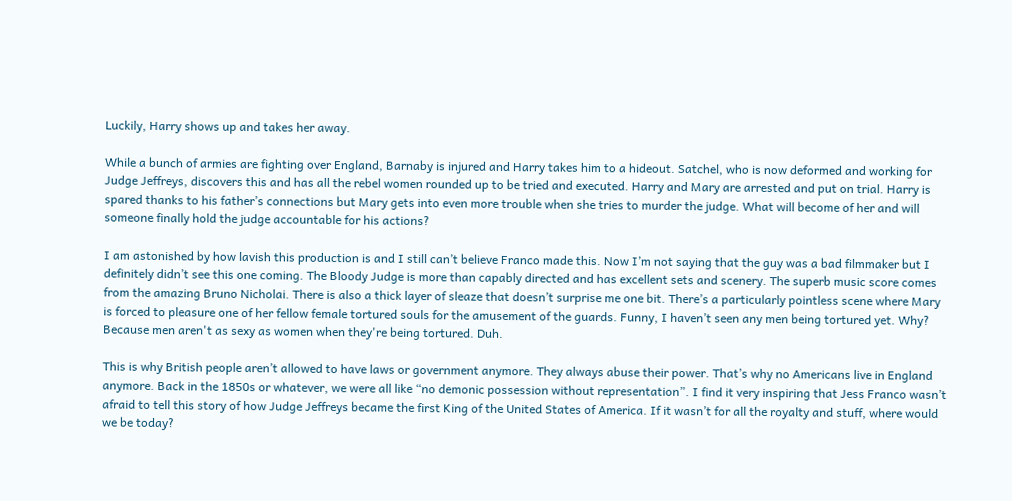Luckily, Harry shows up and takes her away.

While a bunch of armies are fighting over England, Barnaby is injured and Harry takes him to a hideout. Satchel, who is now deformed and working for Judge Jeffreys, discovers this and has all the rebel women rounded up to be tried and executed. Harry and Mary are arrested and put on trial. Harry is spared thanks to his father’s connections but Mary gets into even more trouble when she tries to murder the judge. What will become of her and will someone finally hold the judge accountable for his actions?

I am astonished by how lavish this production is and I still can’t believe Franco made this. Now I’m not saying that the guy was a bad filmmaker but I definitely didn’t see this one coming. The Bloody Judge is more than capably directed and has excellent sets and scenery. The superb music score comes from the amazing Bruno Nicholai. There is also a thick layer of sleaze that doesn’t surprise me one bit. There’s a particularly pointless scene where Mary is forced to pleasure one of her fellow female tortured souls for the amusement of the guards. Funny, I haven’t seen any men being tortured yet. Why? Because men aren't as sexy as women when they're being tortured. Duh.

This is why British people aren’t allowed to have laws or government anymore. They always abuse their power. That’s why no Americans live in England anymore. Back in the 1850s or whatever, we were all like “no demonic possession without representation”. I find it very inspiring that Jess Franco wasn’t afraid to tell this story of how Judge Jeffreys became the first King of the United States of America. If it wasn’t for all the royalty and stuff, where would we be today?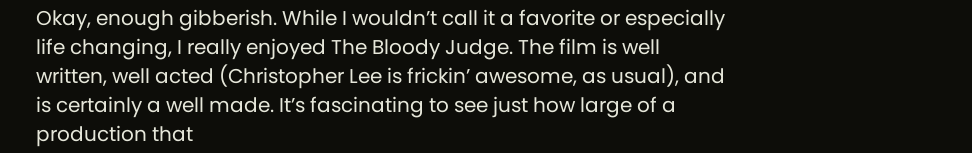Okay, enough gibberish. While I wouldn’t call it a favorite or especially life changing, I really enjoyed The Bloody Judge. The film is well written, well acted (Christopher Lee is frickin’ awesome, as usual), and is certainly a well made. It’s fascinating to see just how large of a production that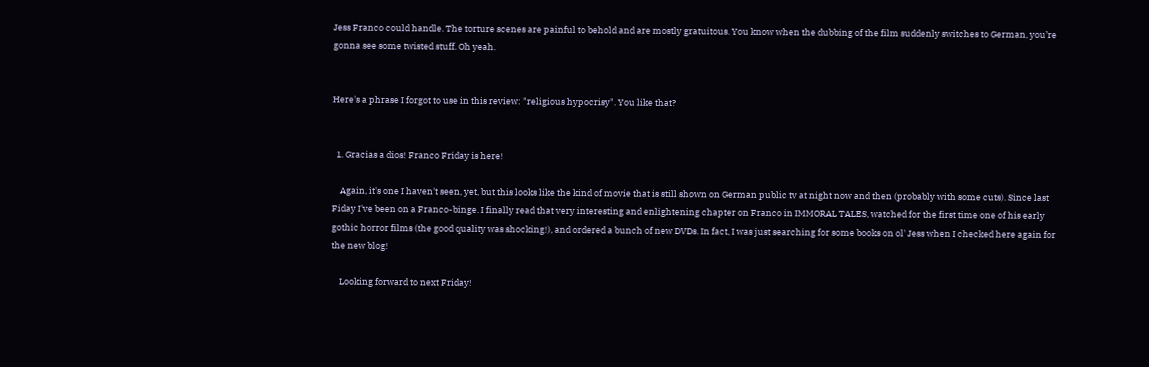Jess Franco could handle. The torture scenes are painful to behold and are mostly gratuitous. You know when the dubbing of the film suddenly switches to German, you’re gonna see some twisted stuff. Oh yeah.


Here's a phrase I forgot to use in this review: "religious hypocrisy". You like that?


  1. Gracias a dios! Franco Friday is here!

    Again, it's one I haven't seen, yet, but this looks like the kind of movie that is still shown on German public tv at night now and then (probably with some cuts). Since last Fiday I've been on a Franco-binge. I finally read that very interesting and enlightening chapter on Franco in IMMORAL TALES, watched for the first time one of his early gothic horror films (the good quality was shocking!), and ordered a bunch of new DVDs. In fact, I was just searching for some books on ol' Jess when I checked here again for the new blog!

    Looking forward to next Friday!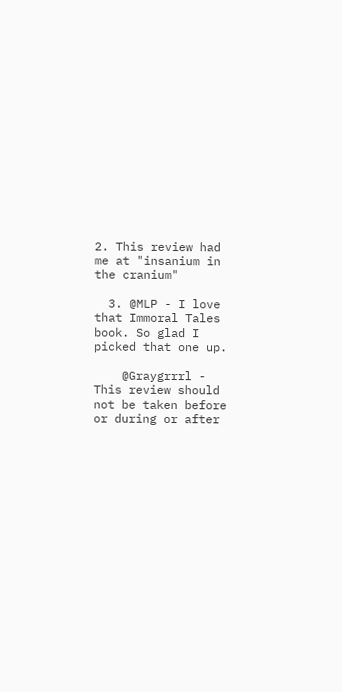2. This review had me at "insanium in the cranium"

  3. @MLP - I love that Immoral Tales book. So glad I picked that one up.

    @Graygrrrl - This review should not be taken before or during or after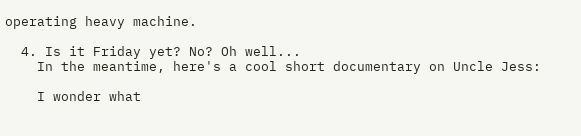operating heavy machine.

  4. Is it Friday yet? No? Oh well...
    In the meantime, here's a cool short documentary on Uncle Jess:

    I wonder what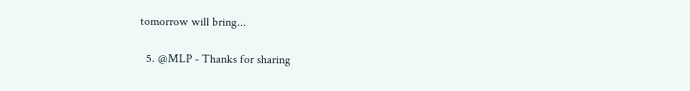tomorrow will bring...

  5. @MLP - Thanks for sharing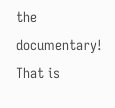the documentary! That is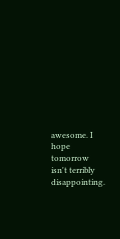awesome. I hope tomorrow isn't terribly disappointing.